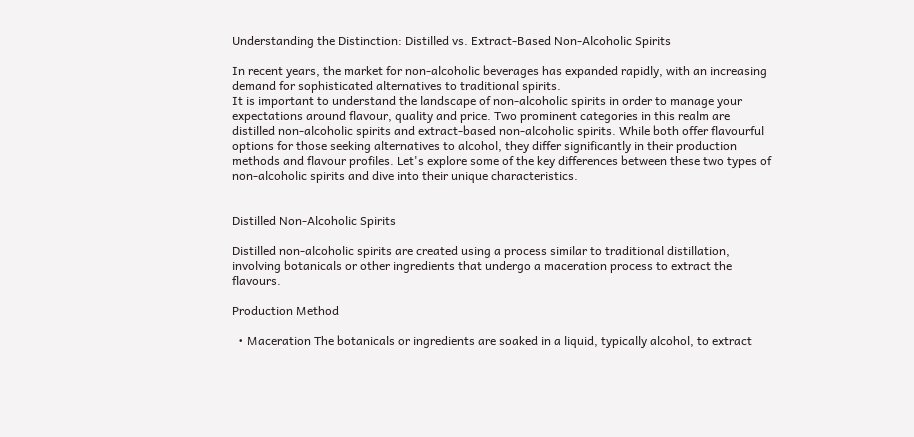Understanding the Distinction: Distilled vs. Extract-Based Non-Alcoholic Spirits

In recent years, the market for non-alcoholic beverages has expanded rapidly, with an increasing demand for sophisticated alternatives to traditional spirits.
It is important to understand the landscape of non-alcoholic spirits in order to manage your expectations around flavour, quality and price. Two prominent categories in this realm are distilled non-alcoholic spirits and extract-based non-alcoholic spirits. While both offer flavourful options for those seeking alternatives to alcohol, they differ significantly in their production methods and flavour profiles. Let's explore some of the key differences between these two types of non-alcoholic spirits and dive into their unique characteristics.


Distilled Non-Alcoholic Spirits

Distilled non-alcoholic spirits are created using a process similar to traditional distillation, involving botanicals or other ingredients that undergo a maceration process to extract the flavours.

Production Method

  • Maceration The botanicals or ingredients are soaked in a liquid, typically alcohol, to extract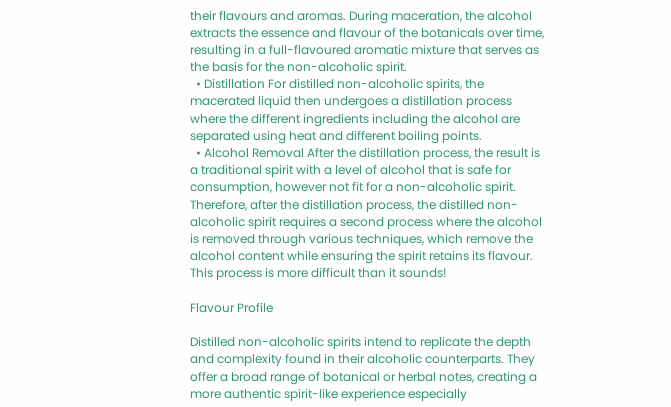their flavours and aromas. During maceration, the alcohol extracts the essence and flavour of the botanicals over time, resulting in a full-flavoured aromatic mixture that serves as the basis for the non-alcoholic spirit.
  • Distillation For distilled non-alcoholic spirits, the macerated liquid then undergoes a distillation process where the different ingredients including the alcohol are separated using heat and different boiling points.
  • Alcohol Removal After the distillation process, the result is a traditional spirit with a level of alcohol that is safe for consumption, however not fit for a non-alcoholic spirit.  Therefore, after the distillation process, the distilled non-alcoholic spirit requires a second process where the alcohol is removed through various techniques, which remove the alcohol content while ensuring the spirit retains its flavour. This process is more difficult than it sounds!

Flavour Profile

Distilled non-alcoholic spirits intend to replicate the depth and complexity found in their alcoholic counterparts. They offer a broad range of botanical or herbal notes, creating a more authentic spirit-like experience especially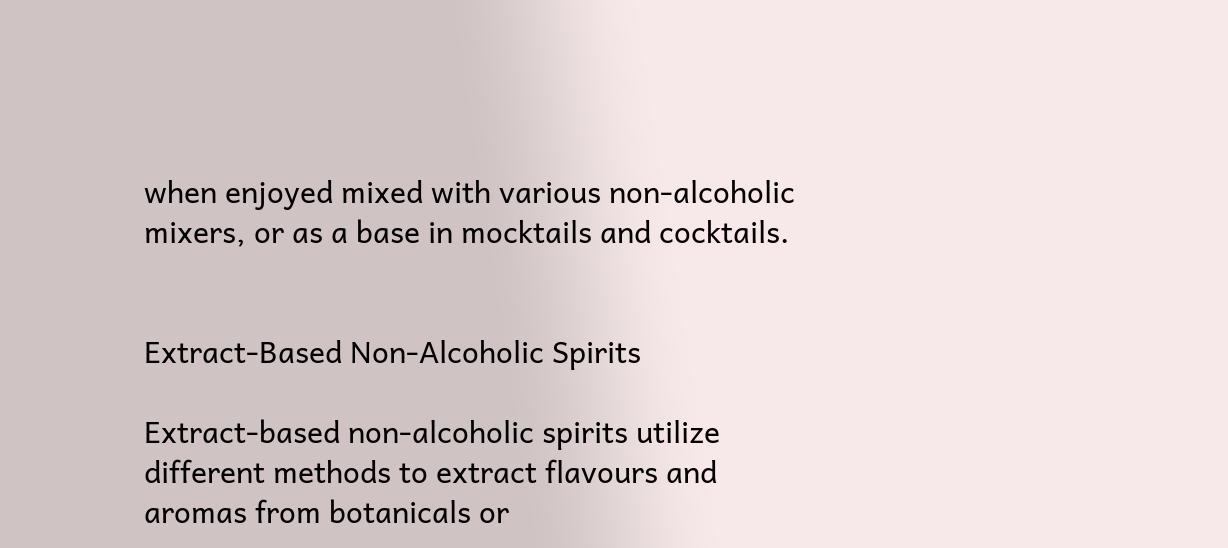when enjoyed mixed with various non-alcoholic mixers, or as a base in mocktails and cocktails.


Extract-Based Non-Alcoholic Spirits

Extract-based non-alcoholic spirits utilize different methods to extract flavours and aromas from botanicals or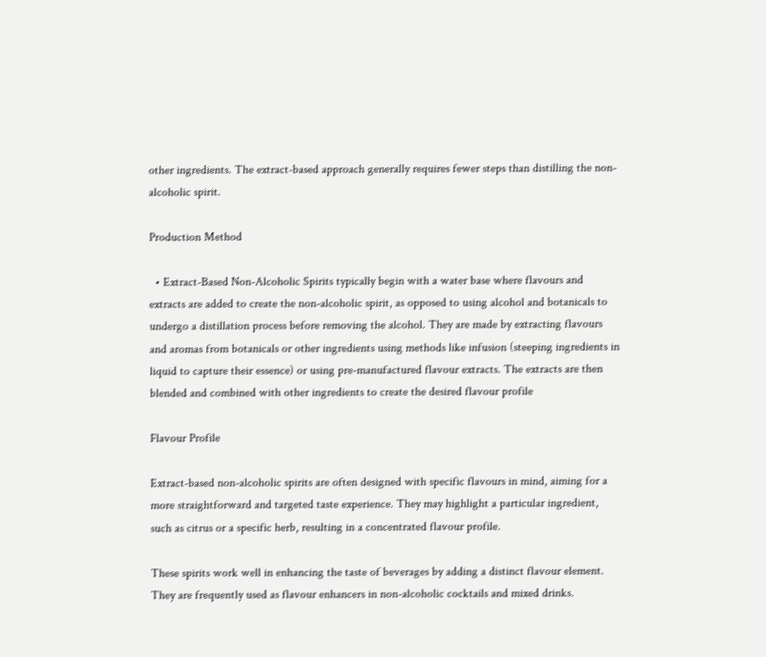other ingredients. The extract-based approach generally requires fewer steps than distilling the non-alcoholic spirit.

Production Method

  • Extract-Based Non-Alcoholic Spirits typically begin with a water base where flavours and extracts are added to create the non-alcoholic spirit, as opposed to using alcohol and botanicals to undergo a distillation process before removing the alcohol. They are made by extracting flavours and aromas from botanicals or other ingredients using methods like infusion (steeping ingredients in liquid to capture their essence) or using pre-manufactured flavour extracts. The extracts are then blended and combined with other ingredients to create the desired flavour profile

Flavour Profile

Extract-based non-alcoholic spirits are often designed with specific flavours in mind, aiming for a more straightforward and targeted taste experience. They may highlight a particular ingredient, such as citrus or a specific herb, resulting in a concentrated flavour profile.

These spirits work well in enhancing the taste of beverages by adding a distinct flavour element. They are frequently used as flavour enhancers in non-alcoholic cocktails and mixed drinks.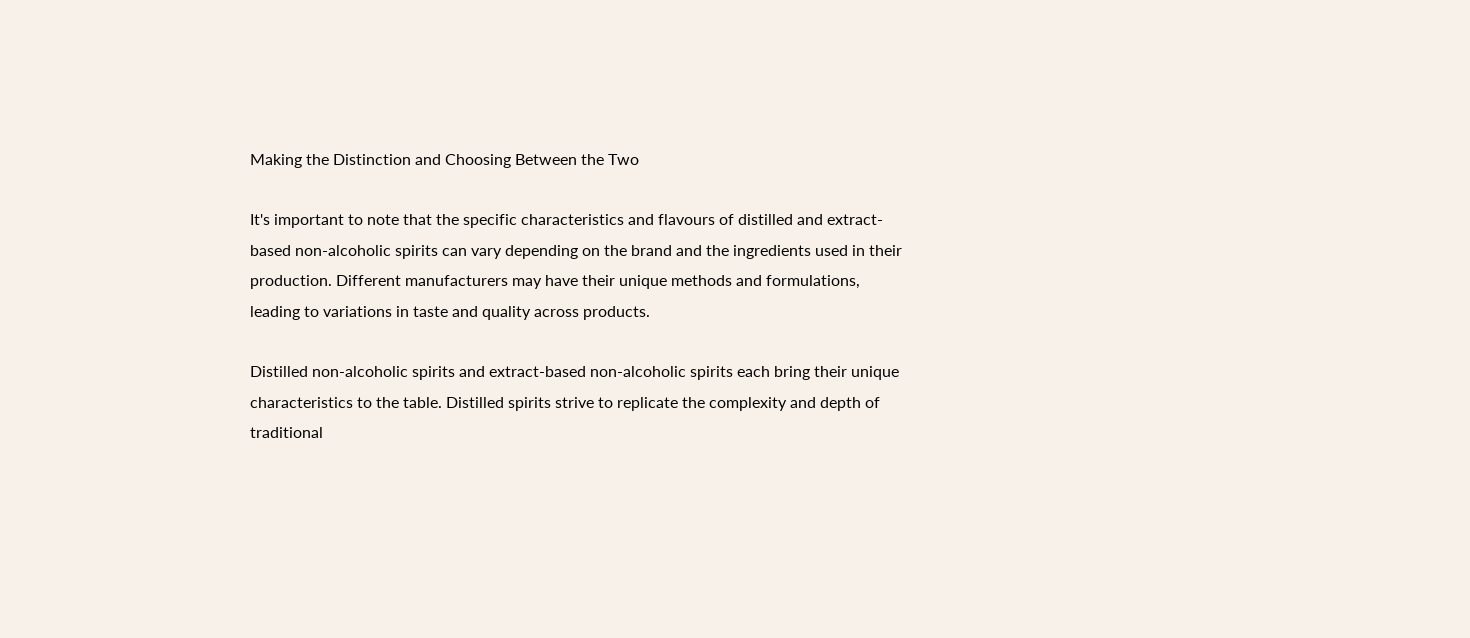Making the Distinction and Choosing Between the Two

It's important to note that the specific characteristics and flavours of distilled and extract-based non-alcoholic spirits can vary depending on the brand and the ingredients used in their production. Different manufacturers may have their unique methods and formulations, leading to variations in taste and quality across products.

Distilled non-alcoholic spirits and extract-based non-alcoholic spirits each bring their unique characteristics to the table. Distilled spirits strive to replicate the complexity and depth of traditional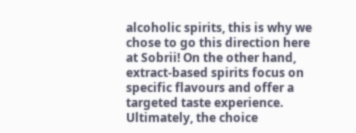alcoholic spirits, this is why we chose to go this direction here at Sobrii! On the other hand, extract-based spirits focus on specific flavours and offer a targeted taste experience. Ultimately, the choice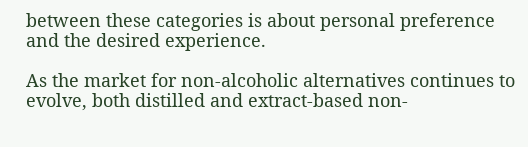between these categories is about personal preference and the desired experience.

As the market for non-alcoholic alternatives continues to evolve, both distilled and extract-based non-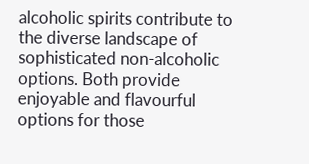alcoholic spirits contribute to the diverse landscape of sophisticated non-alcoholic options. Both provide enjoyable and flavourful options for those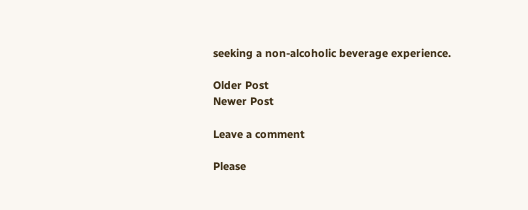seeking a non-alcoholic beverage experience.

Older Post
Newer Post

Leave a comment

Please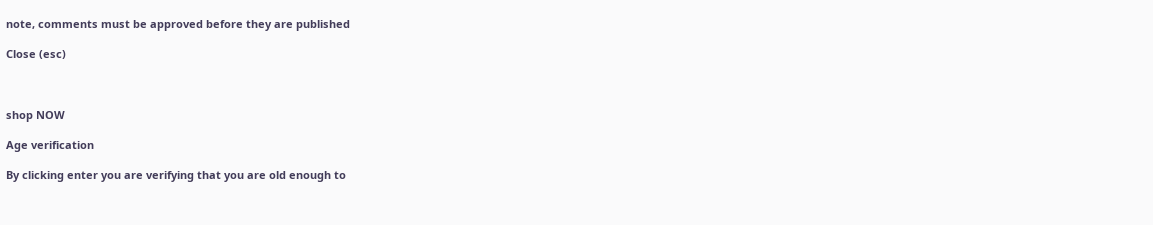note, comments must be approved before they are published

Close (esc)



shop NOW

Age verification

By clicking enter you are verifying that you are old enough to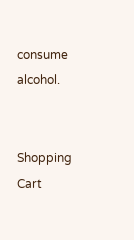consume alcohol.


Shopping Cart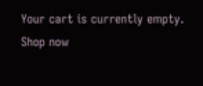Your cart is currently empty.
Shop now